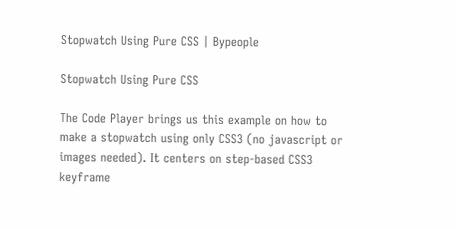Stopwatch Using Pure CSS | Bypeople

Stopwatch Using Pure CSS

The Code Player brings us this example on how to make a stopwatch using only CSS3 (no javascript or images needed). It centers on step-based CSS3 keyframe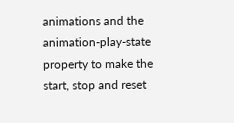animations and the animation-play-state property to make the start, stop and reset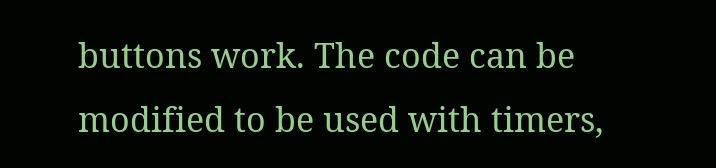buttons work. The code can be modified to be used with timers,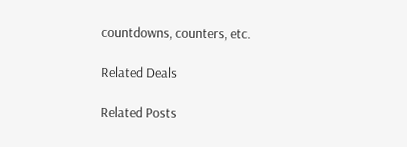countdowns, counters, etc.

Related Deals

Related Posts